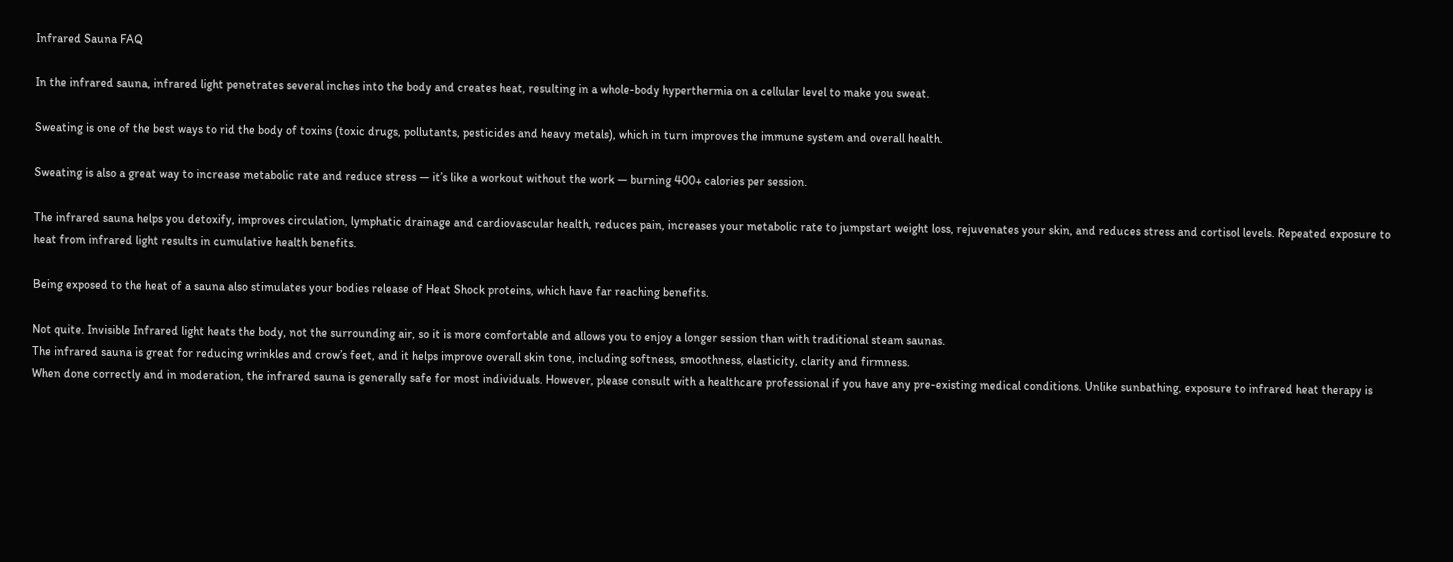Infrared Sauna FAQ

In the infrared sauna, infrared light penetrates several inches into the body and creates heat, resulting in a whole-body hyperthermia on a cellular level to make you sweat.

Sweating is one of the best ways to rid the body of toxins (toxic drugs, pollutants, pesticides and heavy metals), which in turn improves the immune system and overall health.

Sweating is also a great way to increase metabolic rate and reduce stress — it’s like a workout without the work — burning 400+ calories per session.

The infrared sauna helps you detoxify, improves circulation, lymphatic drainage and cardiovascular health, reduces pain, increases your metabolic rate to jumpstart weight loss, rejuvenates your skin, and reduces stress and cortisol levels. Repeated exposure to heat from infrared light results in cumulative health benefits.

Being exposed to the heat of a sauna also stimulates your bodies release of Heat Shock proteins, which have far reaching benefits.

Not quite. Invisible Infrared light heats the body, not the surrounding air, so it is more comfortable and allows you to enjoy a longer session than with traditional steam saunas.
The infrared sauna is great for reducing wrinkles and crow’s feet, and it helps improve overall skin tone, including softness, smoothness, elasticity, clarity and firmness.
When done correctly and in moderation, the infrared sauna is generally safe for most individuals. However, please consult with a healthcare professional if you have any pre-existing medical conditions. Unlike sunbathing, exposure to infrared heat therapy is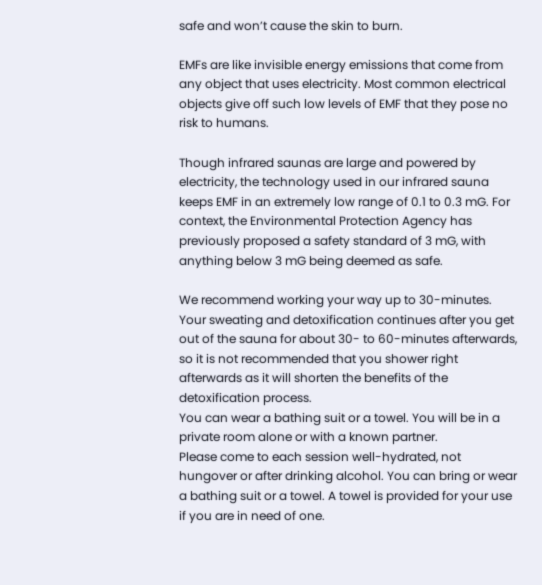safe and won’t cause the skin to burn.

EMFs are like invisible energy emissions that come from any object that uses electricity. Most common electrical objects give off such low levels of EMF that they pose no risk to humans.

Though infrared saunas are large and powered by electricity, the technology used in our infrared sauna keeps EMF in an extremely low range of 0.1 to 0.3 mG. For context, the Environmental Protection Agency has previously proposed a safety standard of 3 mG, with anything below 3 mG being deemed as safe.

We recommend working your way up to 30-minutes. Your sweating and detoxification continues after you get out of the sauna for about 30- to 60-minutes afterwards, so it is not recommended that you shower right afterwards as it will shorten the benefits of the detoxification process.
You can wear a bathing suit or a towel. You will be in a private room alone or with a known partner.
Please come to each session well-hydrated, not hungover or after drinking alcohol. You can bring or wear a bathing suit or a towel. A towel is provided for your use if you are in need of one.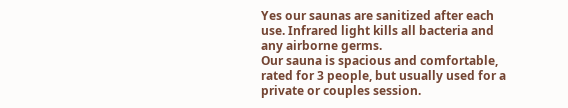Yes our saunas are sanitized after each use. Infrared light kills all bacteria and any airborne germs.
Our sauna is spacious and comfortable, rated for 3 people, but usually used for a private or couples session.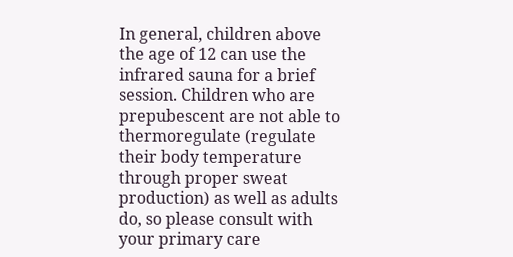In general, children above the age of 12 can use the infrared sauna for a brief session. Children who are prepubescent are not able to thermoregulate (regulate their body temperature through proper sweat production) as well as adults do, so please consult with your primary care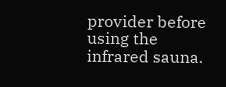provider before using the infrared sauna.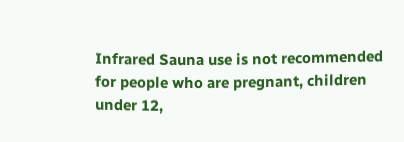Infrared Sauna use is not recommended for people who are pregnant, children under 12,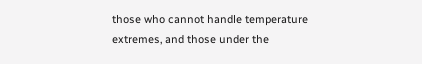those who cannot handle temperature extremes, and those under the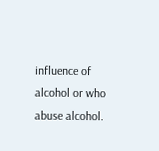influence of alcohol or who abuse alcohol.